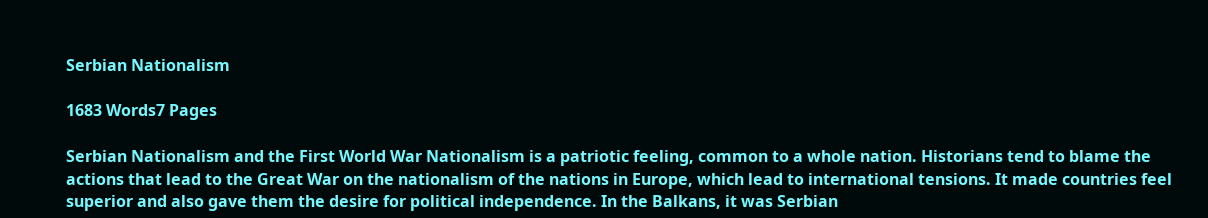Serbian Nationalism

1683 Words7 Pages

Serbian Nationalism and the First World War Nationalism is a patriotic feeling, common to a whole nation. Historians tend to blame the actions that lead to the Great War on the nationalism of the nations in Europe, which lead to international tensions. It made countries feel superior and also gave them the desire for political independence. In the Balkans, it was Serbian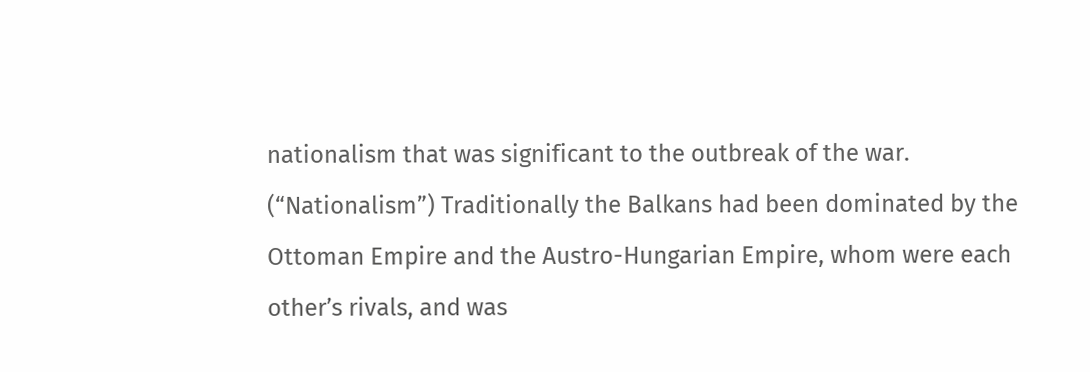nationalism that was significant to the outbreak of the war. (“Nationalism”) Traditionally the Balkans had been dominated by the Ottoman Empire and the Austro-Hungarian Empire, whom were each other’s rivals, and was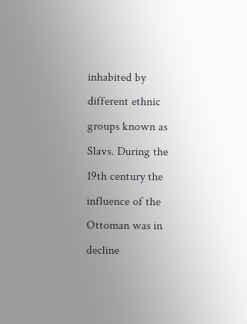inhabited by different ethnic groups known as Slavs. During the 19th century the influence of the Ottoman was in decline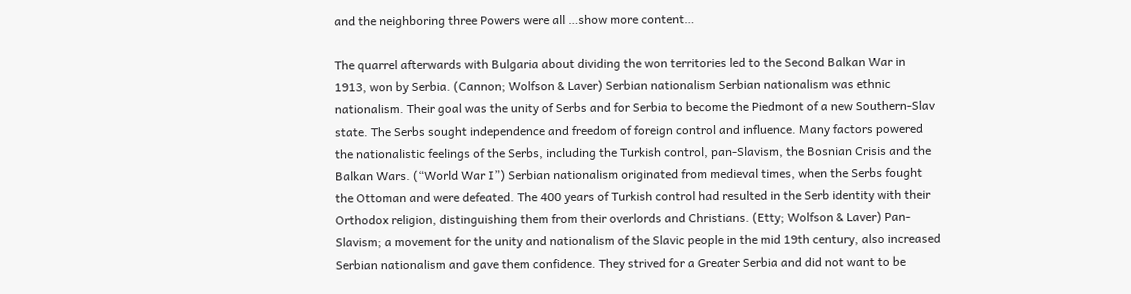and the neighboring three Powers were all …show more content…

The quarrel afterwards with Bulgaria about dividing the won territories led to the Second Balkan War in 1913, won by Serbia. (Cannon; Wolfson & Laver) Serbian nationalism Serbian nationalism was ethnic nationalism. Their goal was the unity of Serbs and for Serbia to become the Piedmont of a new Southern-Slav state. The Serbs sought independence and freedom of foreign control and influence. Many factors powered the nationalistic feelings of the Serbs, including the Turkish control, pan-Slavism, the Bosnian Crisis and the Balkan Wars. (“World War I”) Serbian nationalism originated from medieval times, when the Serbs fought the Ottoman and were defeated. The 400 years of Turkish control had resulted in the Serb identity with their Orthodox religion, distinguishing them from their overlords and Christians. (Etty; Wolfson & Laver) Pan-Slavism; a movement for the unity and nationalism of the Slavic people in the mid 19th century, also increased Serbian nationalism and gave them confidence. They strived for a Greater Serbia and did not want to be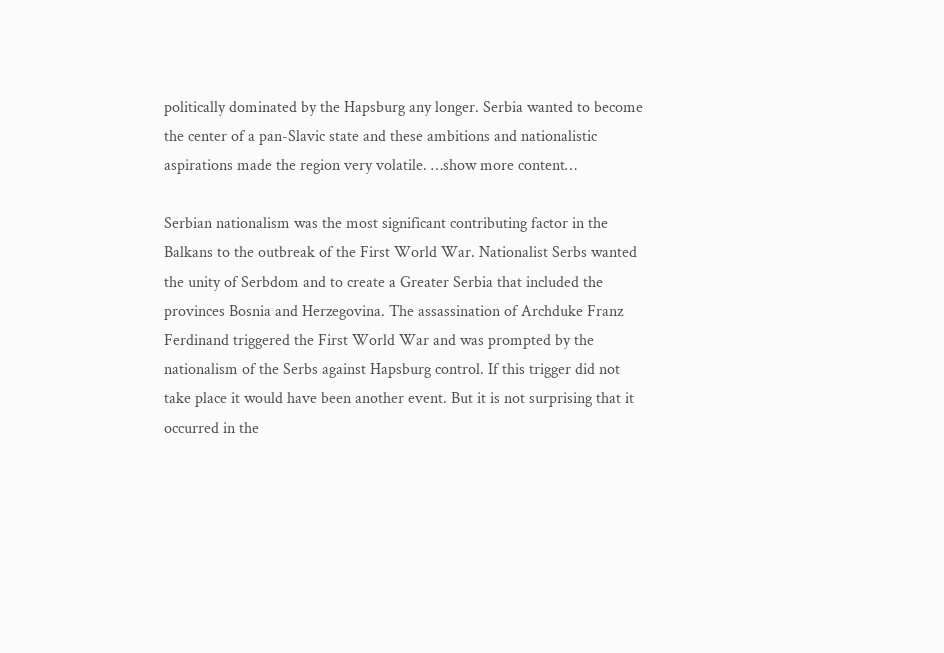politically dominated by the Hapsburg any longer. Serbia wanted to become the center of a pan-Slavic state and these ambitions and nationalistic aspirations made the region very volatile. …show more content…

Serbian nationalism was the most significant contributing factor in the Balkans to the outbreak of the First World War. Nationalist Serbs wanted the unity of Serbdom and to create a Greater Serbia that included the provinces Bosnia and Herzegovina. The assassination of Archduke Franz Ferdinand triggered the First World War and was prompted by the nationalism of the Serbs against Hapsburg control. If this trigger did not take place it would have been another event. But it is not surprising that it occurred in the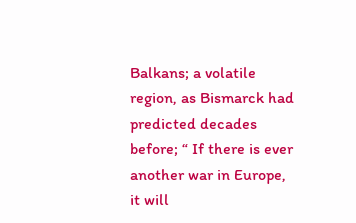Balkans; a volatile region, as Bismarck had predicted decades before; “ If there is ever another war in Europe, it will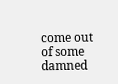come out of some damned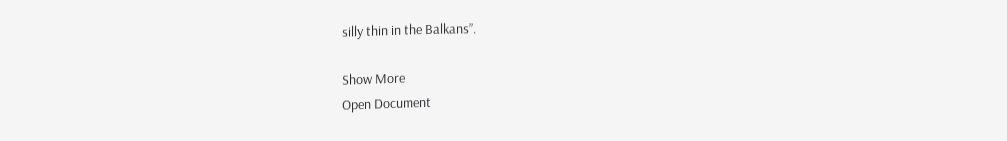silly thin in the Balkans”.

Show More
Open Document